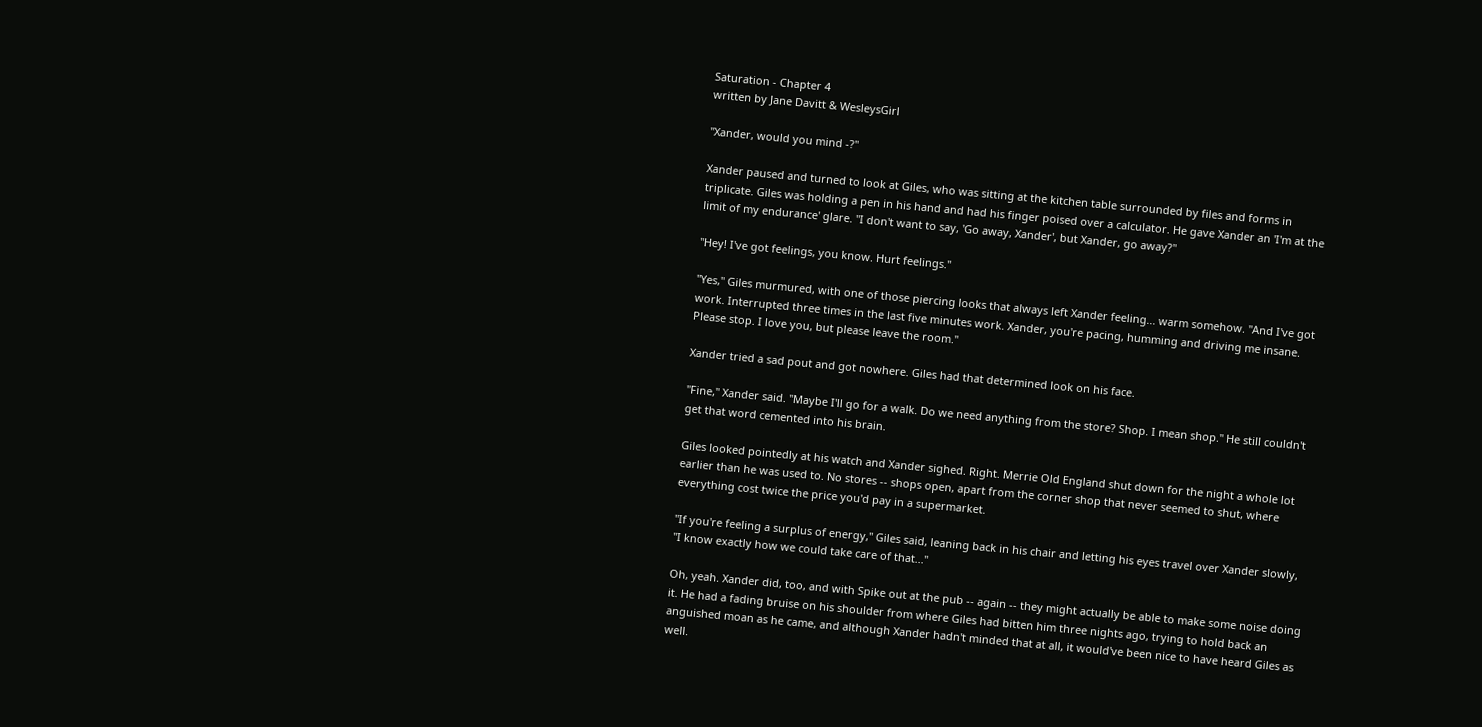Saturation - Chapter 4
written by Jane Davitt & WesleysGirl

"Xander, would you mind -?"

Xander paused and turned to look at Giles, who was sitting at the kitchen table surrounded by files and forms in triplicate. Giles was holding a pen in his hand and had his finger poised over a calculator. He gave Xander an 'I'm at the limit of my endurance' glare. "I don't want to say, 'Go away, Xander', but Xander, go away?"

"Hey! I've got feelings, you know. Hurt feelings."

"Yes," Giles murmured, with one of those piercing looks that always left Xander feeling... warm somehow. "And I've got work. Interrupted three times in the last five minutes work. Xander, you're pacing, humming and driving me insane. Please stop. I love you, but please leave the room."

Xander tried a sad pout and got nowhere. Giles had that determined look on his face.

"Fine," Xander said. "Maybe I'll go for a walk. Do we need anything from the store? Shop. I mean shop." He still couldn't get that word cemented into his brain.

Giles looked pointedly at his watch and Xander sighed. Right. Merrie Old England shut down for the night a whole lot earlier than he was used to. No stores -- shops open, apart from the corner shop that never seemed to shut, where everything cost twice the price you'd pay in a supermarket.

"If you're feeling a surplus of energy," Giles said, leaning back in his chair and letting his eyes travel over Xander slowly, "I know exactly how we could take care of that..."

Oh, yeah. Xander did, too, and with Spike out at the pub -- again -- they might actually be able to make some noise doing it. He had a fading bruise on his shoulder from where Giles had bitten him three nights ago, trying to hold back an anguished moan as he came, and although Xander hadn't minded that at all, it would've been nice to have heard Giles as well.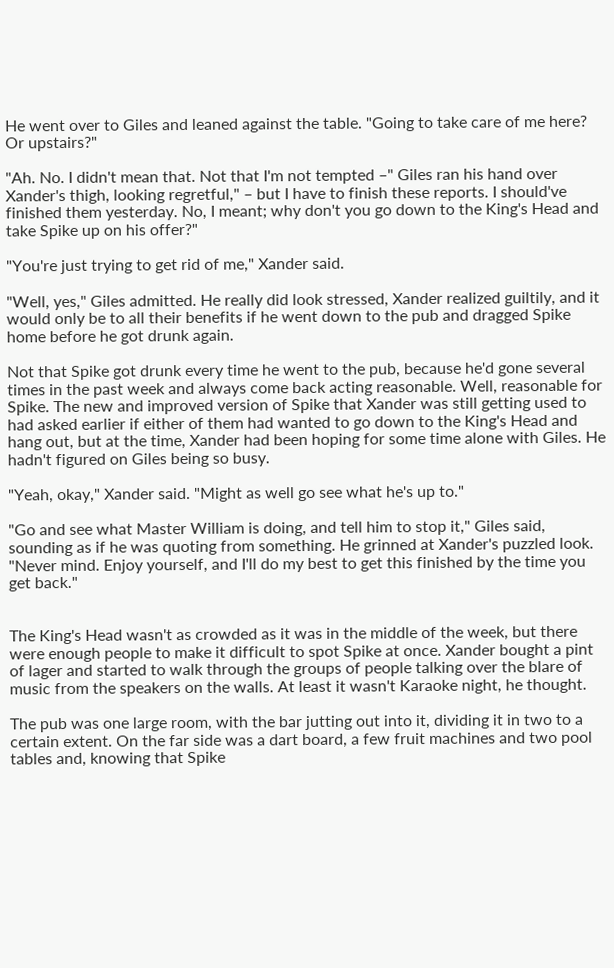He went over to Giles and leaned against the table. "Going to take care of me here? Or upstairs?"

"Ah. No. I didn't mean that. Not that I'm not tempted –" Giles ran his hand over Xander's thigh, looking regretful," – but I have to finish these reports. I should've finished them yesterday. No, I meant; why don't you go down to the King's Head and take Spike up on his offer?"

"You're just trying to get rid of me," Xander said.

"Well, yes," Giles admitted. He really did look stressed, Xander realized guiltily, and it would only be to all their benefits if he went down to the pub and dragged Spike home before he got drunk again.

Not that Spike got drunk every time he went to the pub, because he'd gone several times in the past week and always come back acting reasonable. Well, reasonable for Spike. The new and improved version of Spike that Xander was still getting used to had asked earlier if either of them had wanted to go down to the King's Head and hang out, but at the time, Xander had been hoping for some time alone with Giles. He hadn't figured on Giles being so busy.

"Yeah, okay," Xander said. "Might as well go see what he's up to."

"Go and see what Master William is doing, and tell him to stop it," Giles said, sounding as if he was quoting from something. He grinned at Xander's puzzled look. "Never mind. Enjoy yourself, and I'll do my best to get this finished by the time you get back."


The King's Head wasn't as crowded as it was in the middle of the week, but there were enough people to make it difficult to spot Spike at once. Xander bought a pint of lager and started to walk through the groups of people talking over the blare of music from the speakers on the walls. At least it wasn't Karaoke night, he thought.

The pub was one large room, with the bar jutting out into it, dividing it in two to a certain extent. On the far side was a dart board, a few fruit machines and two pool tables and, knowing that Spike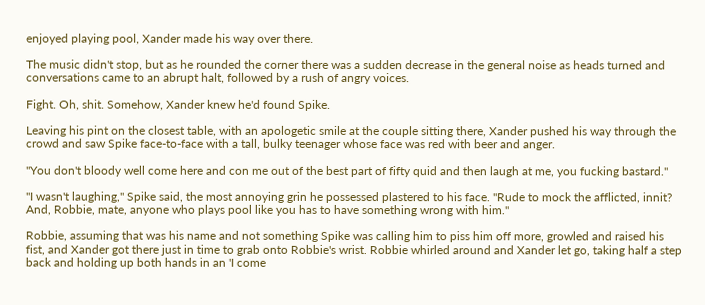enjoyed playing pool, Xander made his way over there.

The music didn't stop, but as he rounded the corner there was a sudden decrease in the general noise as heads turned and conversations came to an abrupt halt, followed by a rush of angry voices.

Fight. Oh, shit. Somehow, Xander knew he'd found Spike.

Leaving his pint on the closest table, with an apologetic smile at the couple sitting there, Xander pushed his way through the crowd and saw Spike face-to-face with a tall, bulky teenager whose face was red with beer and anger.

"You don't bloody well come here and con me out of the best part of fifty quid and then laugh at me, you fucking bastard."

"I wasn't laughing," Spike said, the most annoying grin he possessed plastered to his face. "Rude to mock the afflicted, innit? And, Robbie, mate, anyone who plays pool like you has to have something wrong with him."

Robbie, assuming that was his name and not something Spike was calling him to piss him off more, growled and raised his fist, and Xander got there just in time to grab onto Robbie's wrist. Robbie whirled around and Xander let go, taking half a step back and holding up both hands in an 'I come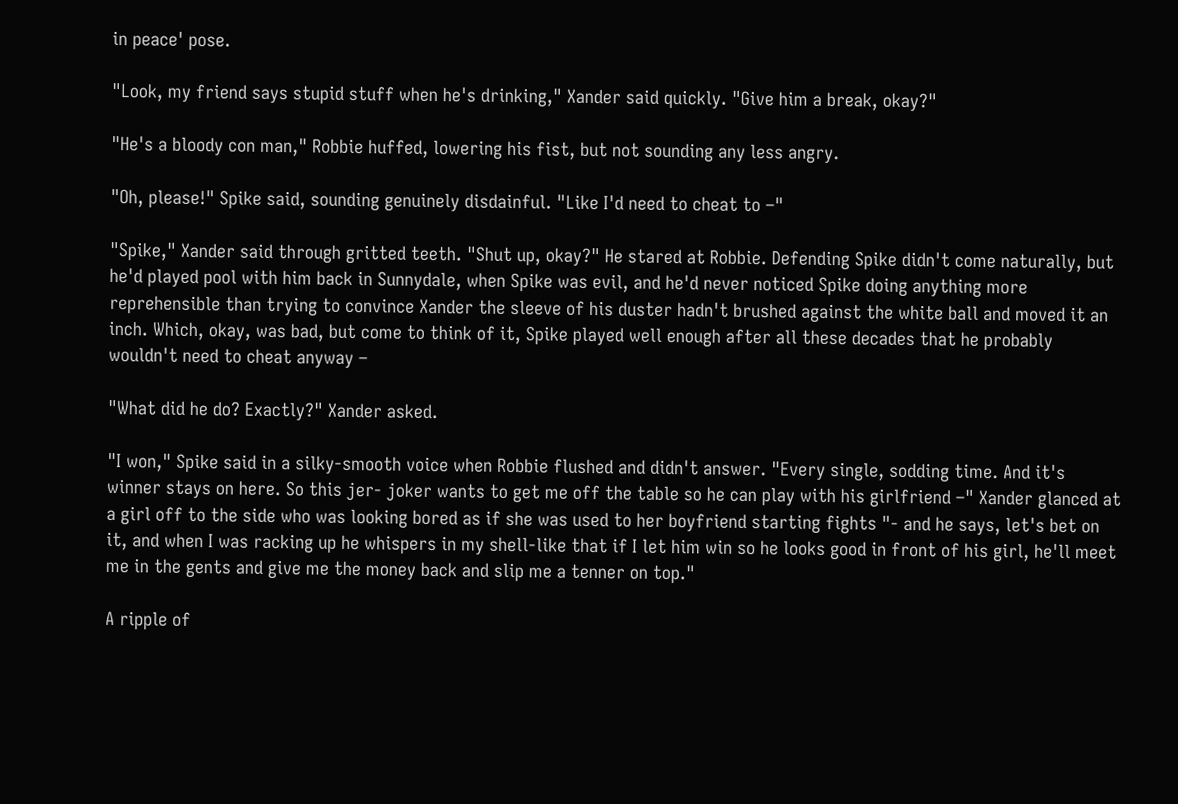in peace' pose.

"Look, my friend says stupid stuff when he's drinking," Xander said quickly. "Give him a break, okay?"

"He's a bloody con man," Robbie huffed, lowering his fist, but not sounding any less angry.

"Oh, please!" Spike said, sounding genuinely disdainful. "Like I'd need to cheat to –"

"Spike," Xander said through gritted teeth. "Shut up, okay?" He stared at Robbie. Defending Spike didn't come naturally, but he'd played pool with him back in Sunnydale, when Spike was evil, and he'd never noticed Spike doing anything more reprehensible than trying to convince Xander the sleeve of his duster hadn't brushed against the white ball and moved it an inch. Which, okay, was bad, but come to think of it, Spike played well enough after all these decades that he probably wouldn't need to cheat anyway –

"What did he do? Exactly?" Xander asked.

"I won," Spike said in a silky-smooth voice when Robbie flushed and didn't answer. "Every single, sodding time. And it's winner stays on here. So this jer- joker wants to get me off the table so he can play with his girlfriend –" Xander glanced at a girl off to the side who was looking bored as if she was used to her boyfriend starting fights "- and he says, let's bet on it, and when I was racking up he whispers in my shell-like that if I let him win so he looks good in front of his girl, he'll meet me in the gents and give me the money back and slip me a tenner on top."

A ripple of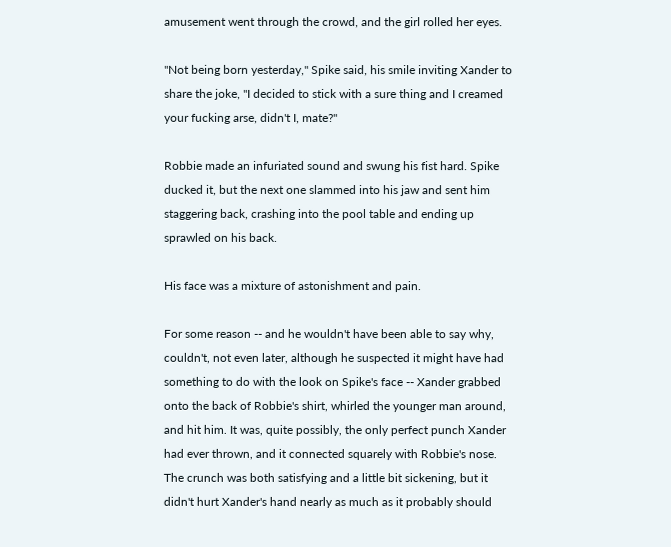amusement went through the crowd, and the girl rolled her eyes.

"Not being born yesterday," Spike said, his smile inviting Xander to share the joke, "I decided to stick with a sure thing and I creamed your fucking arse, didn't I, mate?"

Robbie made an infuriated sound and swung his fist hard. Spike ducked it, but the next one slammed into his jaw and sent him staggering back, crashing into the pool table and ending up sprawled on his back.

His face was a mixture of astonishment and pain.

For some reason -- and he wouldn't have been able to say why, couldn't, not even later, although he suspected it might have had something to do with the look on Spike's face -- Xander grabbed onto the back of Robbie's shirt, whirled the younger man around, and hit him. It was, quite possibly, the only perfect punch Xander had ever thrown, and it connected squarely with Robbie's nose. The crunch was both satisfying and a little bit sickening, but it didn't hurt Xander's hand nearly as much as it probably should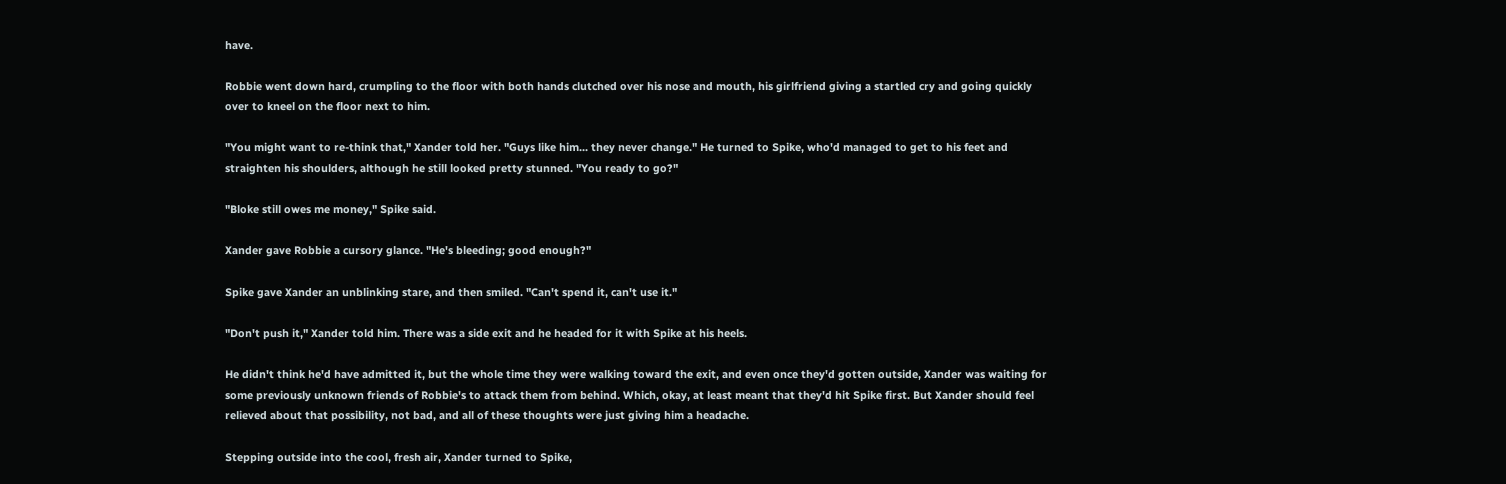have.

Robbie went down hard, crumpling to the floor with both hands clutched over his nose and mouth, his girlfriend giving a startled cry and going quickly over to kneel on the floor next to him.

"You might want to re-think that," Xander told her. "Guys like him... they never change." He turned to Spike, who'd managed to get to his feet and straighten his shoulders, although he still looked pretty stunned. "You ready to go?"

"Bloke still owes me money," Spike said.

Xander gave Robbie a cursory glance. "He's bleeding; good enough?"

Spike gave Xander an unblinking stare, and then smiled. "Can't spend it, can't use it."

"Don't push it," Xander told him. There was a side exit and he headed for it with Spike at his heels.

He didn't think he'd have admitted it, but the whole time they were walking toward the exit, and even once they'd gotten outside, Xander was waiting for some previously unknown friends of Robbie's to attack them from behind. Which, okay, at least meant that they'd hit Spike first. But Xander should feel relieved about that possibility, not bad, and all of these thoughts were just giving him a headache.

Stepping outside into the cool, fresh air, Xander turned to Spike,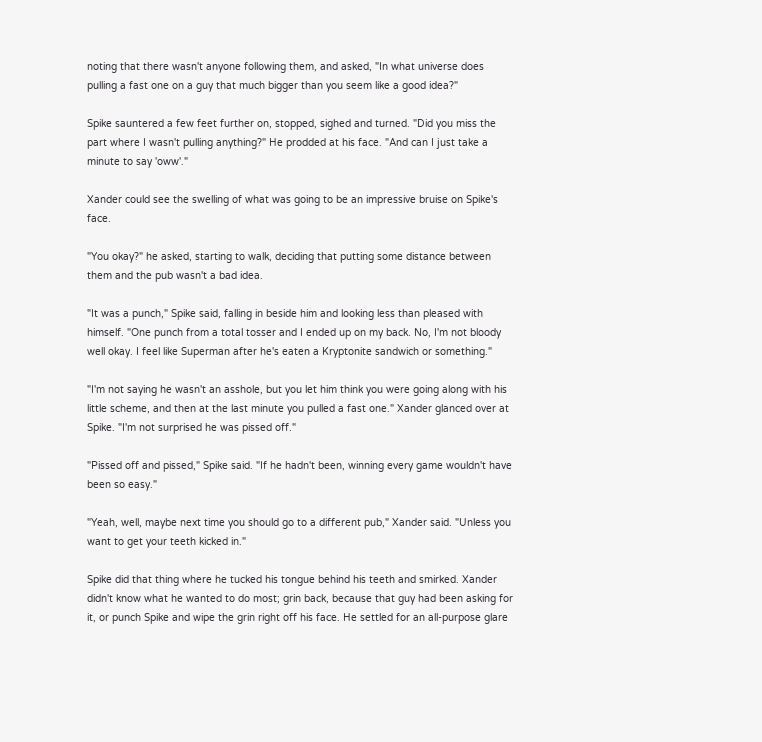noting that there wasn't anyone following them, and asked, "In what universe does pulling a fast one on a guy that much bigger than you seem like a good idea?"

Spike sauntered a few feet further on, stopped, sighed and turned. "Did you miss the part where I wasn't pulling anything?" He prodded at his face. "And can I just take a minute to say 'oww'."

Xander could see the swelling of what was going to be an impressive bruise on Spike's face.

"You okay?" he asked, starting to walk, deciding that putting some distance between them and the pub wasn't a bad idea.

"It was a punch," Spike said, falling in beside him and looking less than pleased with himself. "One punch from a total tosser and I ended up on my back. No, I'm not bloody well okay. I feel like Superman after he's eaten a Kryptonite sandwich or something."

"I'm not saying he wasn't an asshole, but you let him think you were going along with his little scheme, and then at the last minute you pulled a fast one." Xander glanced over at Spike. "I'm not surprised he was pissed off."

"Pissed off and pissed," Spike said. "If he hadn't been, winning every game wouldn't have been so easy."

"Yeah, well, maybe next time you should go to a different pub," Xander said. "Unless you want to get your teeth kicked in."

Spike did that thing where he tucked his tongue behind his teeth and smirked. Xander didn't know what he wanted to do most; grin back, because that guy had been asking for it, or punch Spike and wipe the grin right off his face. He settled for an all-purpose glare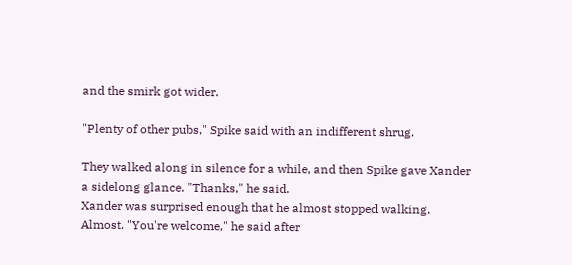and the smirk got wider.

"Plenty of other pubs," Spike said with an indifferent shrug.

They walked along in silence for a while, and then Spike gave Xander a sidelong glance. "Thanks," he said.
Xander was surprised enough that he almost stopped walking. Almost. "You're welcome," he said after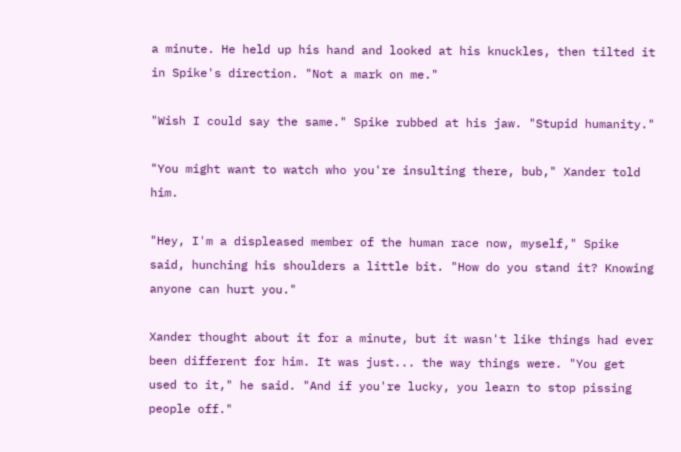a minute. He held up his hand and looked at his knuckles, then tilted it in Spike's direction. "Not a mark on me."

"Wish I could say the same." Spike rubbed at his jaw. "Stupid humanity."

"You might want to watch who you're insulting there, bub," Xander told him.

"Hey, I'm a displeased member of the human race now, myself," Spike said, hunching his shoulders a little bit. "How do you stand it? Knowing anyone can hurt you."

Xander thought about it for a minute, but it wasn't like things had ever been different for him. It was just... the way things were. "You get used to it," he said. "And if you're lucky, you learn to stop pissing people off."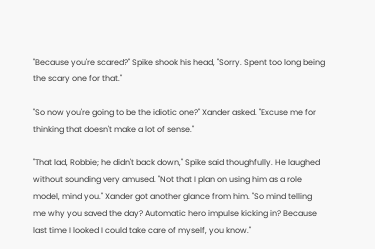"Because you're scared?" Spike shook his head, "Sorry. Spent too long being the scary one for that."

"So now you're going to be the idiotic one?" Xander asked. "Excuse me for thinking that doesn't make a lot of sense."

"That lad, Robbie; he didn't back down," Spike said thoughfully. He laughed without sounding very amused. "Not that I plan on using him as a role model, mind you." Xander got another glance from him. "So mind telling me why you saved the day? Automatic hero impulse kicking in? Because last time I looked I could take care of myself, you know."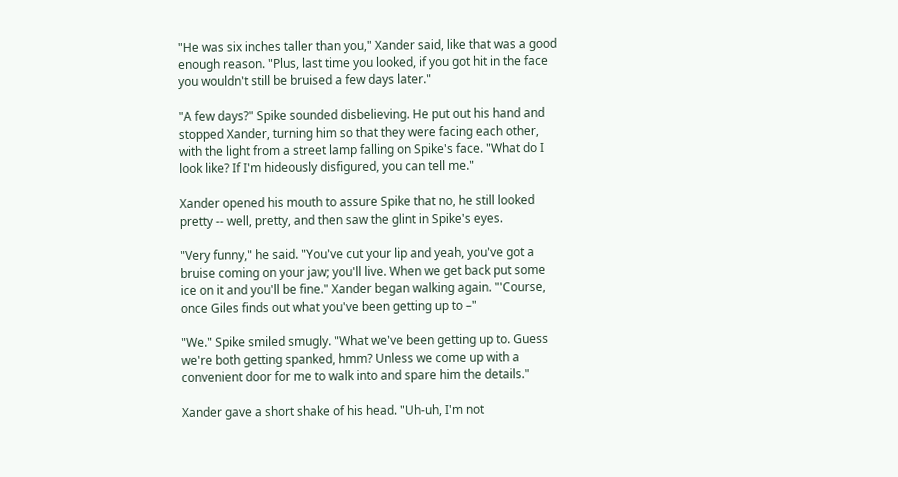"He was six inches taller than you," Xander said, like that was a good enough reason. "Plus, last time you looked, if you got hit in the face you wouldn't still be bruised a few days later."

"A few days?" Spike sounded disbelieving. He put out his hand and stopped Xander, turning him so that they were facing each other, with the light from a street lamp falling on Spike's face. "What do I look like? If I'm hideously disfigured, you can tell me."

Xander opened his mouth to assure Spike that no, he still looked pretty -- well, pretty, and then saw the glint in Spike's eyes.

"Very funny," he said. "You've cut your lip and yeah, you've got a bruise coming on your jaw; you'll live. When we get back put some ice on it and you'll be fine." Xander began walking again. "'Course, once Giles finds out what you've been getting up to –"

"We." Spike smiled smugly. "What we've been getting up to. Guess we're both getting spanked, hmm? Unless we come up with a convenient door for me to walk into and spare him the details."

Xander gave a short shake of his head. "Uh-uh, I'm not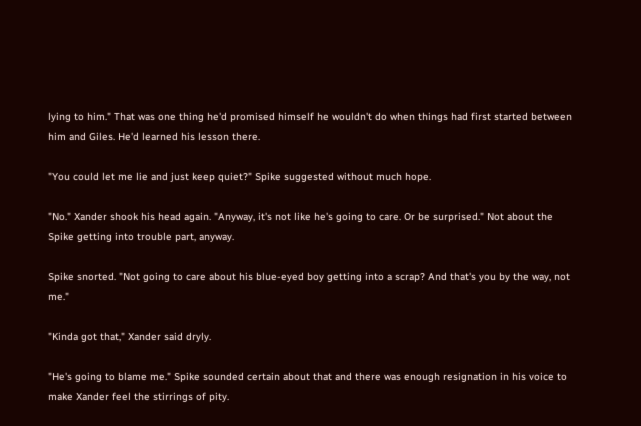lying to him." That was one thing he'd promised himself he wouldn't do when things had first started between him and Giles. He'd learned his lesson there.

"You could let me lie and just keep quiet?" Spike suggested without much hope.

"No." Xander shook his head again. "Anyway, it's not like he's going to care. Or be surprised." Not about the Spike getting into trouble part, anyway.

Spike snorted. "Not going to care about his blue-eyed boy getting into a scrap? And that's you by the way, not me."

"Kinda got that," Xander said dryly.

"He's going to blame me." Spike sounded certain about that and there was enough resignation in his voice to make Xander feel the stirrings of pity.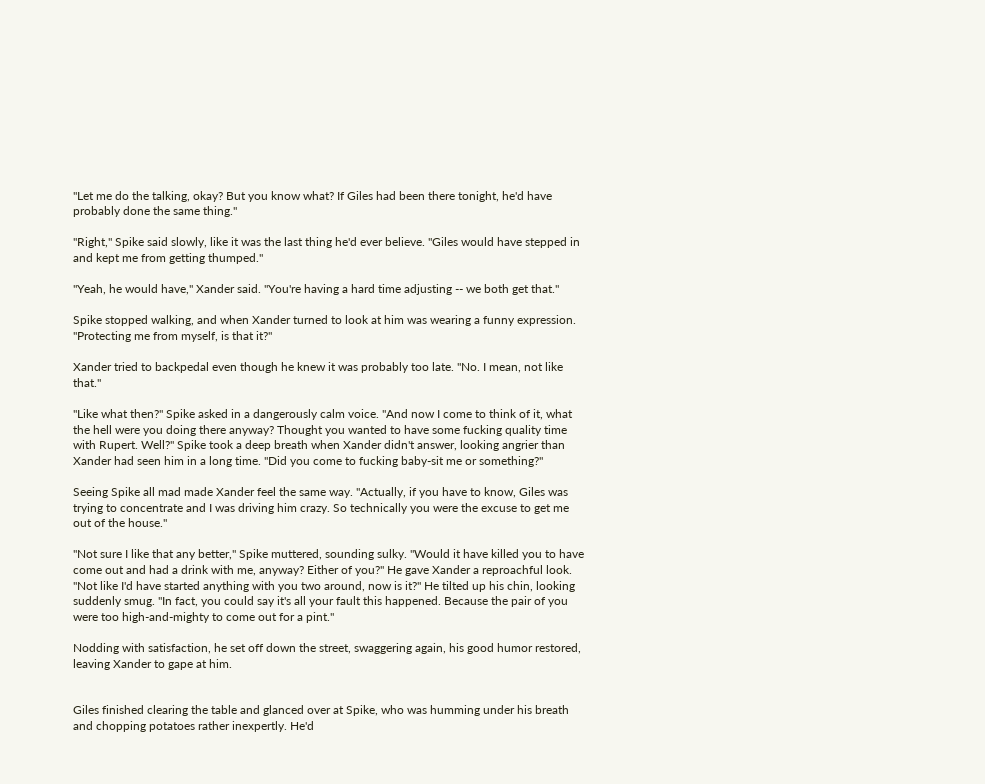"Let me do the talking, okay? But you know what? If Giles had been there tonight, he'd have probably done the same thing."

"Right," Spike said slowly, like it was the last thing he'd ever believe. "Giles would have stepped in and kept me from getting thumped."

"Yeah, he would have," Xander said. "You're having a hard time adjusting -- we both get that."

Spike stopped walking, and when Xander turned to look at him was wearing a funny expression. "Protecting me from myself, is that it?"

Xander tried to backpedal even though he knew it was probably too late. "No. I mean, not like that."

"Like what then?" Spike asked in a dangerously calm voice. "And now I come to think of it, what the hell were you doing there anyway? Thought you wanted to have some fucking quality time with Rupert. Well?" Spike took a deep breath when Xander didn't answer, looking angrier than Xander had seen him in a long time. "Did you come to fucking baby-sit me or something?"

Seeing Spike all mad made Xander feel the same way. "Actually, if you have to know, Giles was trying to concentrate and I was driving him crazy. So technically you were the excuse to get me out of the house."

"Not sure I like that any better," Spike muttered, sounding sulky. "Would it have killed you to have come out and had a drink with me, anyway? Either of you?" He gave Xander a reproachful look. "Not like I'd have started anything with you two around, now is it?" He tilted up his chin, looking suddenly smug. "In fact, you could say it's all your fault this happened. Because the pair of you were too high-and-mighty to come out for a pint."

Nodding with satisfaction, he set off down the street, swaggering again, his good humor restored, leaving Xander to gape at him.


Giles finished clearing the table and glanced over at Spike, who was humming under his breath and chopping potatoes rather inexpertly. He'd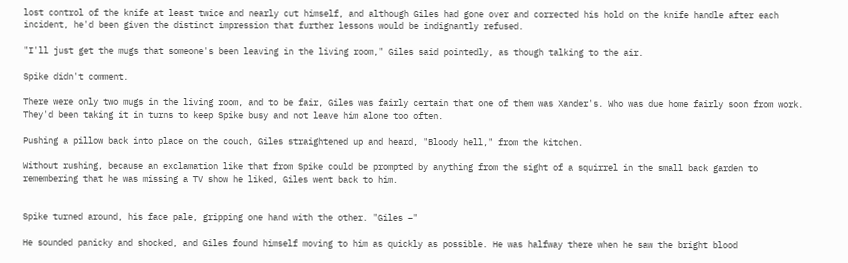lost control of the knife at least twice and nearly cut himself, and although Giles had gone over and corrected his hold on the knife handle after each incident, he'd been given the distinct impression that further lessons would be indignantly refused.

"I'll just get the mugs that someone's been leaving in the living room," Giles said pointedly, as though talking to the air.

Spike didn't comment.

There were only two mugs in the living room, and to be fair, Giles was fairly certain that one of them was Xander's. Who was due home fairly soon from work. They'd been taking it in turns to keep Spike busy and not leave him alone too often.

Pushing a pillow back into place on the couch, Giles straightened up and heard, "Bloody hell," from the kitchen.

Without rushing, because an exclamation like that from Spike could be prompted by anything from the sight of a squirrel in the small back garden to remembering that he was missing a TV show he liked, Giles went back to him.


Spike turned around, his face pale, gripping one hand with the other. "Giles –"

He sounded panicky and shocked, and Giles found himself moving to him as quickly as possible. He was halfway there when he saw the bright blood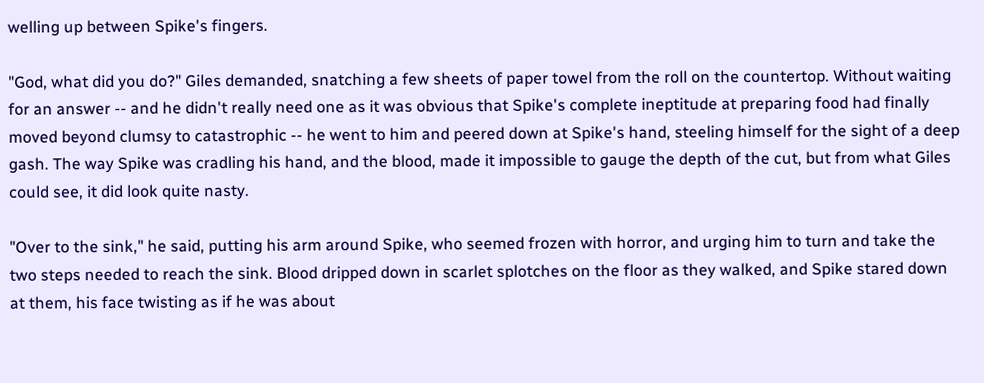welling up between Spike's fingers.

"God, what did you do?" Giles demanded, snatching a few sheets of paper towel from the roll on the countertop. Without waiting for an answer -- and he didn't really need one as it was obvious that Spike's complete ineptitude at preparing food had finally moved beyond clumsy to catastrophic -- he went to him and peered down at Spike's hand, steeling himself for the sight of a deep gash. The way Spike was cradling his hand, and the blood, made it impossible to gauge the depth of the cut, but from what Giles could see, it did look quite nasty.

"Over to the sink," he said, putting his arm around Spike, who seemed frozen with horror, and urging him to turn and take the two steps needed to reach the sink. Blood dripped down in scarlet splotches on the floor as they walked, and Spike stared down at them, his face twisting as if he was about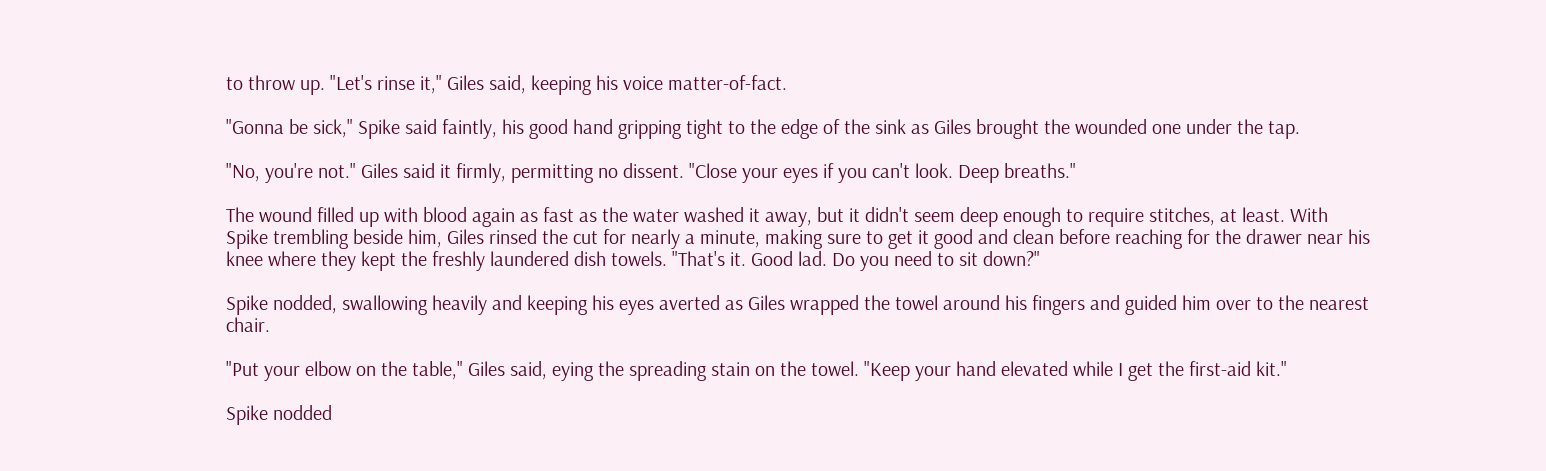to throw up. "Let's rinse it," Giles said, keeping his voice matter-of-fact.

"Gonna be sick," Spike said faintly, his good hand gripping tight to the edge of the sink as Giles brought the wounded one under the tap.

"No, you're not." Giles said it firmly, permitting no dissent. "Close your eyes if you can't look. Deep breaths."

The wound filled up with blood again as fast as the water washed it away, but it didn't seem deep enough to require stitches, at least. With Spike trembling beside him, Giles rinsed the cut for nearly a minute, making sure to get it good and clean before reaching for the drawer near his knee where they kept the freshly laundered dish towels. "That's it. Good lad. Do you need to sit down?"

Spike nodded, swallowing heavily and keeping his eyes averted as Giles wrapped the towel around his fingers and guided him over to the nearest chair.

"Put your elbow on the table," Giles said, eying the spreading stain on the towel. "Keep your hand elevated while I get the first-aid kit."

Spike nodded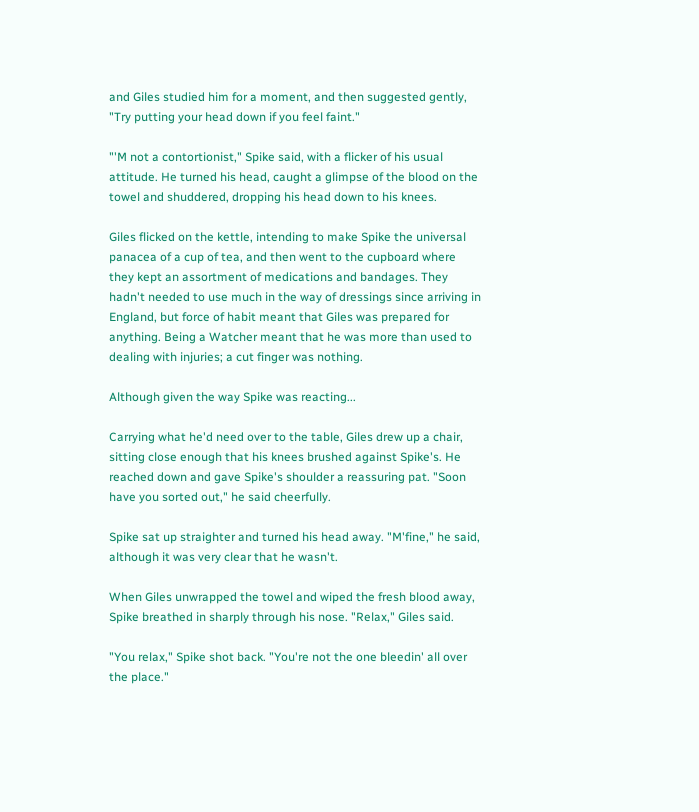and Giles studied him for a moment, and then suggested gently, "Try putting your head down if you feel faint."

"'M not a contortionist," Spike said, with a flicker of his usual attitude. He turned his head, caught a glimpse of the blood on the towel and shuddered, dropping his head down to his knees.

Giles flicked on the kettle, intending to make Spike the universal panacea of a cup of tea, and then went to the cupboard where they kept an assortment of medications and bandages. They hadn't needed to use much in the way of dressings since arriving in England, but force of habit meant that Giles was prepared for anything. Being a Watcher meant that he was more than used to dealing with injuries; a cut finger was nothing.

Although given the way Spike was reacting...

Carrying what he'd need over to the table, Giles drew up a chair, sitting close enough that his knees brushed against Spike's. He reached down and gave Spike's shoulder a reassuring pat. "Soon have you sorted out," he said cheerfully.

Spike sat up straighter and turned his head away. "M'fine," he said, although it was very clear that he wasn't.

When Giles unwrapped the towel and wiped the fresh blood away, Spike breathed in sharply through his nose. "Relax," Giles said.

"You relax," Spike shot back. "You're not the one bleedin' all over the place."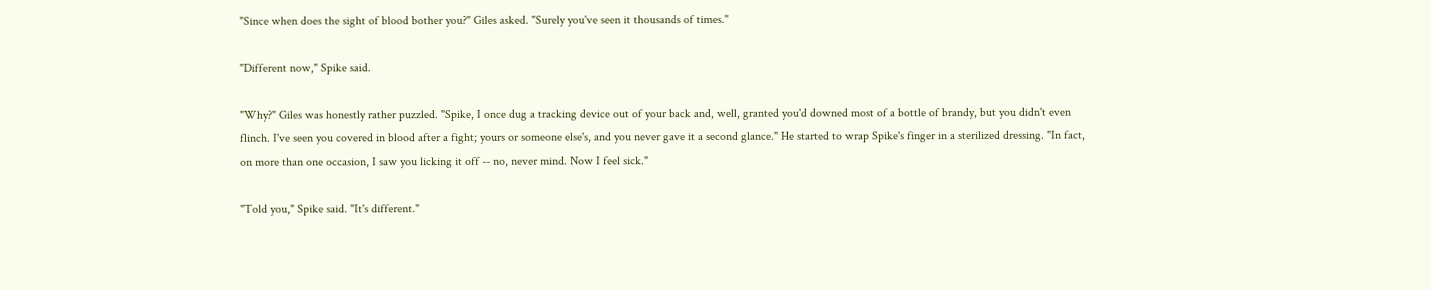"Since when does the sight of blood bother you?" Giles asked. "Surely you've seen it thousands of times."

"Different now," Spike said.

"Why?" Giles was honestly rather puzzled. "Spike, I once dug a tracking device out of your back and, well, granted you'd downed most of a bottle of brandy, but you didn't even flinch. I've seen you covered in blood after a fight; yours or someone else's, and you never gave it a second glance." He started to wrap Spike's finger in a sterilized dressing. "In fact, on more than one occasion, I saw you licking it off -- no, never mind. Now I feel sick."

"Told you," Spike said. "It's different."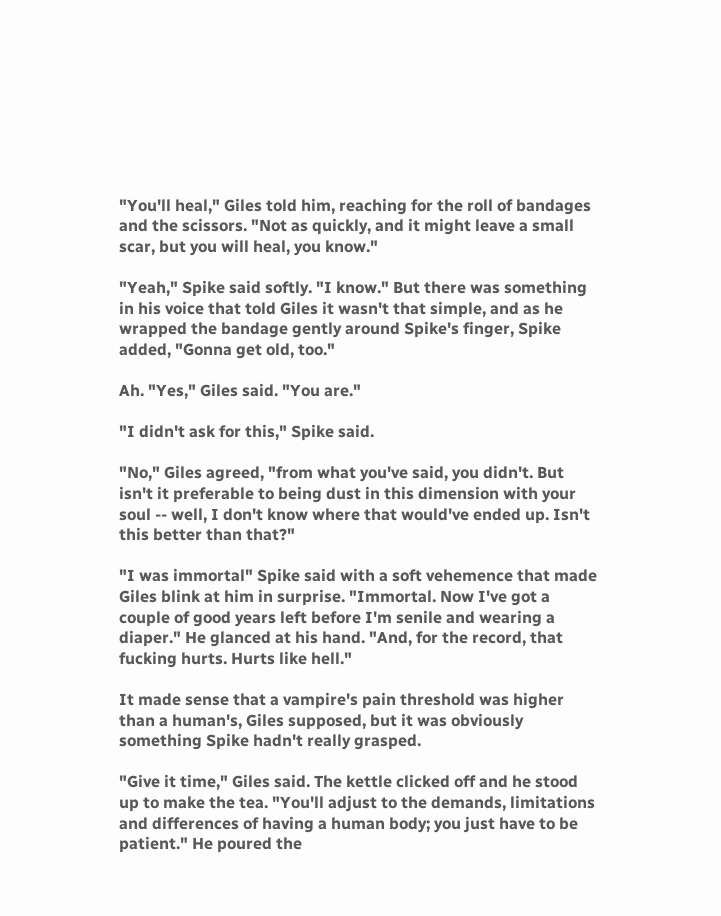"You'll heal," Giles told him, reaching for the roll of bandages and the scissors. "Not as quickly, and it might leave a small scar, but you will heal, you know."

"Yeah," Spike said softly. "I know." But there was something in his voice that told Giles it wasn't that simple, and as he wrapped the bandage gently around Spike's finger, Spike added, "Gonna get old, too."

Ah. "Yes," Giles said. "You are."

"I didn't ask for this," Spike said.

"No," Giles agreed, "from what you've said, you didn't. But isn't it preferable to being dust in this dimension with your soul -- well, I don't know where that would've ended up. Isn't this better than that?"

"I was immortal" Spike said with a soft vehemence that made Giles blink at him in surprise. "Immortal. Now I've got a couple of good years left before I'm senile and wearing a diaper." He glanced at his hand. "And, for the record, that fucking hurts. Hurts like hell."

It made sense that a vampire's pain threshold was higher than a human's, Giles supposed, but it was obviously something Spike hadn't really grasped.

"Give it time," Giles said. The kettle clicked off and he stood up to make the tea. "You'll adjust to the demands, limitations and differences of having a human body; you just have to be patient." He poured the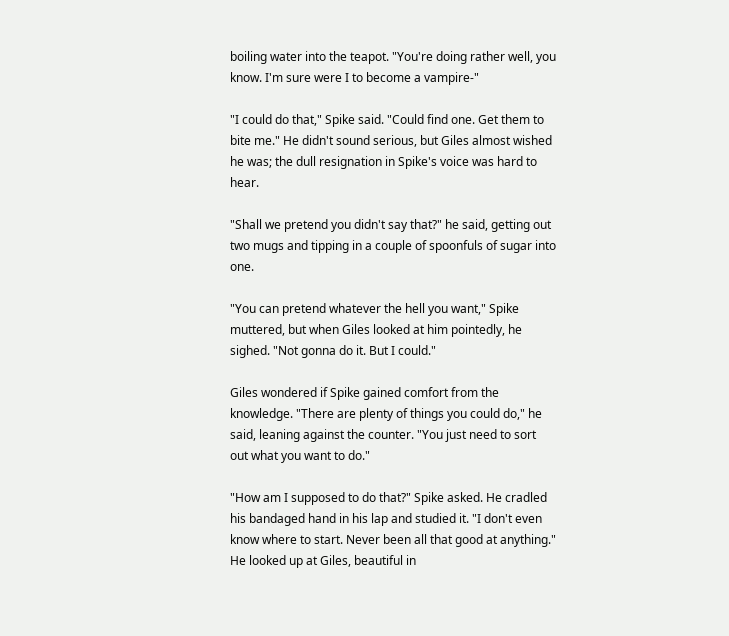boiling water into the teapot. "You're doing rather well, you know. I'm sure were I to become a vampire-"

"I could do that," Spike said. "Could find one. Get them to bite me." He didn't sound serious, but Giles almost wished he was; the dull resignation in Spike's voice was hard to hear.

"Shall we pretend you didn't say that?" he said, getting out two mugs and tipping in a couple of spoonfuls of sugar into one.

"You can pretend whatever the hell you want," Spike muttered, but when Giles looked at him pointedly, he sighed. "Not gonna do it. But I could."

Giles wondered if Spike gained comfort from the knowledge. "There are plenty of things you could do," he said, leaning against the counter. "You just need to sort out what you want to do."

"How am I supposed to do that?" Spike asked. He cradled his bandaged hand in his lap and studied it. "I don't even know where to start. Never been all that good at anything." He looked up at Giles, beautiful in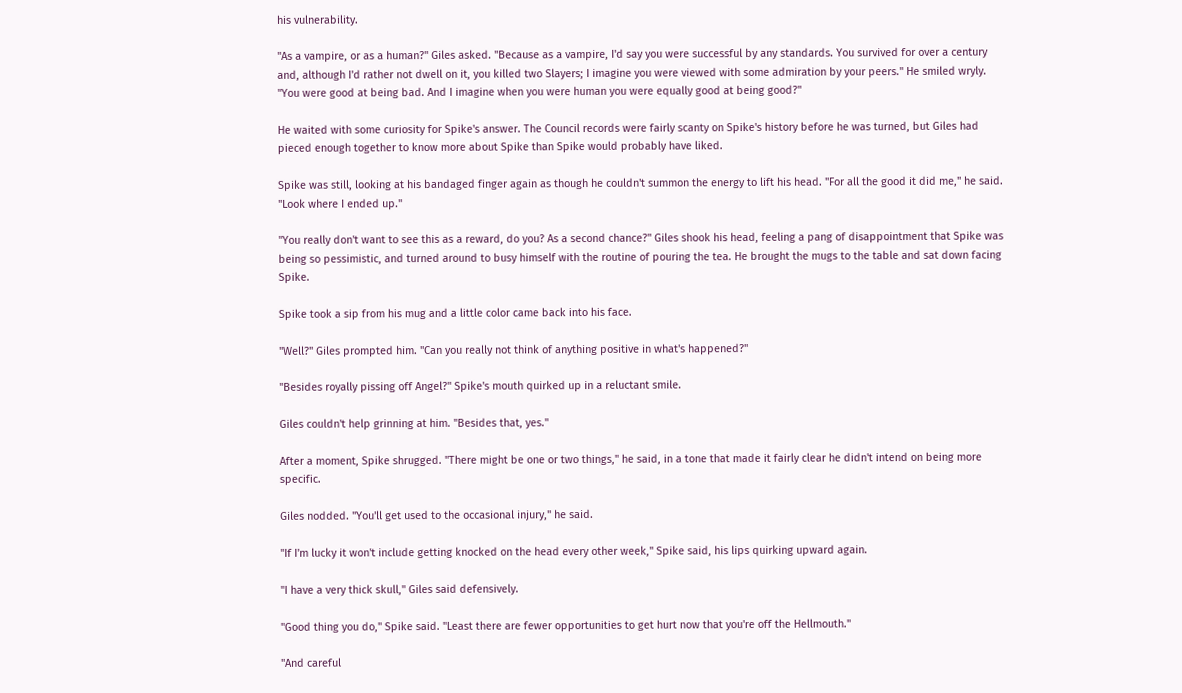his vulnerability.

"As a vampire, or as a human?" Giles asked. "Because as a vampire, I'd say you were successful by any standards. You survived for over a century and, although I'd rather not dwell on it, you killed two Slayers; I imagine you were viewed with some admiration by your peers." He smiled wryly. "You were good at being bad. And I imagine when you were human you were equally good at being good?"

He waited with some curiosity for Spike's answer. The Council records were fairly scanty on Spike's history before he was turned, but Giles had pieced enough together to know more about Spike than Spike would probably have liked.

Spike was still, looking at his bandaged finger again as though he couldn't summon the energy to lift his head. "For all the good it did me," he said. "Look where I ended up."

"You really don't want to see this as a reward, do you? As a second chance?" Giles shook his head, feeling a pang of disappointment that Spike was being so pessimistic, and turned around to busy himself with the routine of pouring the tea. He brought the mugs to the table and sat down facing Spike.

Spike took a sip from his mug and a little color came back into his face.

"Well?" Giles prompted him. "Can you really not think of anything positive in what's happened?"

"Besides royally pissing off Angel?" Spike's mouth quirked up in a reluctant smile.

Giles couldn't help grinning at him. "Besides that, yes."

After a moment, Spike shrugged. "There might be one or two things," he said, in a tone that made it fairly clear he didn't intend on being more specific.

Giles nodded. "You'll get used to the occasional injury," he said.

"If I'm lucky it won't include getting knocked on the head every other week," Spike said, his lips quirking upward again.

"I have a very thick skull," Giles said defensively.

"Good thing you do," Spike said. "Least there are fewer opportunities to get hurt now that you're off the Hellmouth."

"And careful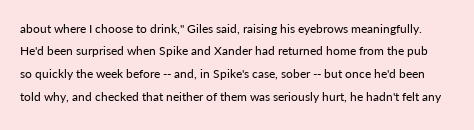about where I choose to drink," Giles said, raising his eyebrows meaningfully. He'd been surprised when Spike and Xander had returned home from the pub so quickly the week before -- and, in Spike's case, sober -- but once he'd been told why, and checked that neither of them was seriously hurt, he hadn't felt any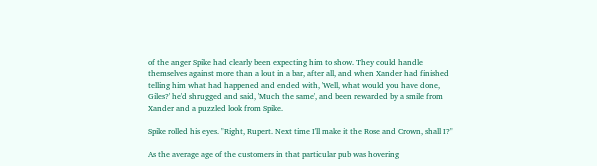of the anger Spike had clearly been expecting him to show. They could handle themselves against more than a lout in a bar, after all, and when Xander had finished telling him what had happened and ended with, 'Well, what would you have done, Giles?' he'd shrugged and said, 'Much the same', and been rewarded by a smile from Xander and a puzzled look from Spike.

Spike rolled his eyes. "Right, Rupert. Next time I'll make it the Rose and Crown, shall I?"

As the average age of the customers in that particular pub was hovering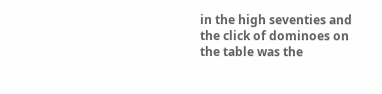in the high seventies and the click of dominoes on the table was the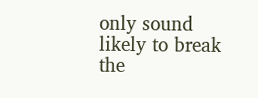only sound likely to break the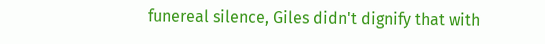funereal silence, Giles didn't dignify that with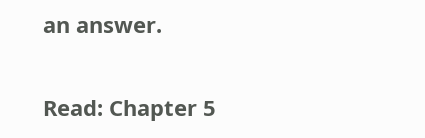an answer.

Read: Chapter 5